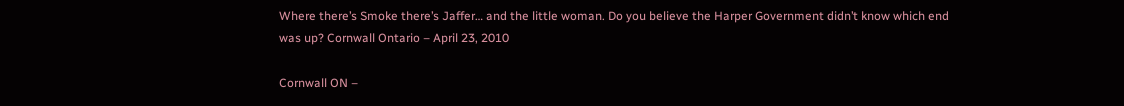Where there’s Smoke there’s Jaffer… and the little woman. Do you believe the Harper Government didn’t know which end was up? Cornwall Ontario – April 23, 2010

Cornwall ON –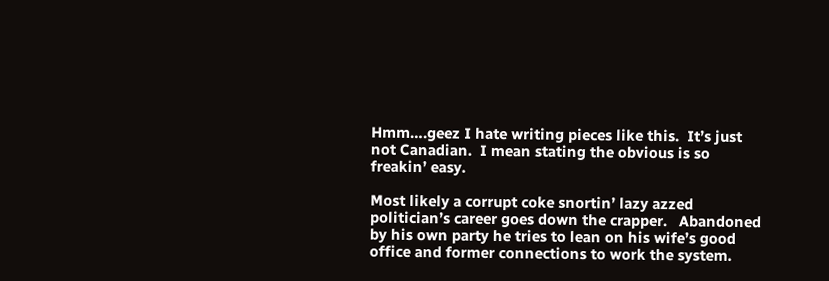Hmm….geez I hate writing pieces like this.  It’s just not Canadian.  I mean stating the obvious is so freakin’ easy.

Most likely a corrupt coke snortin’ lazy azzed politician’s career goes down the crapper.   Abandoned by his own party he tries to lean on his wife’s good office and former connections to work the system.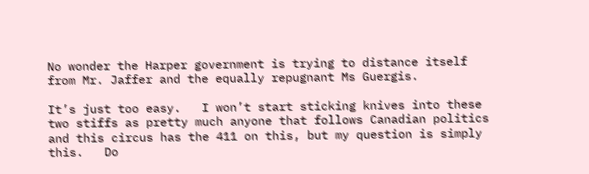No wonder the Harper government is trying to distance itself from Mr. Jaffer and the equally repugnant Ms Guergis.

It’s just too easy.   I won’t start sticking knives into these two stiffs as pretty much anyone that follows Canadian politics and this circus has the 411 on this, but my question is simply this.   Do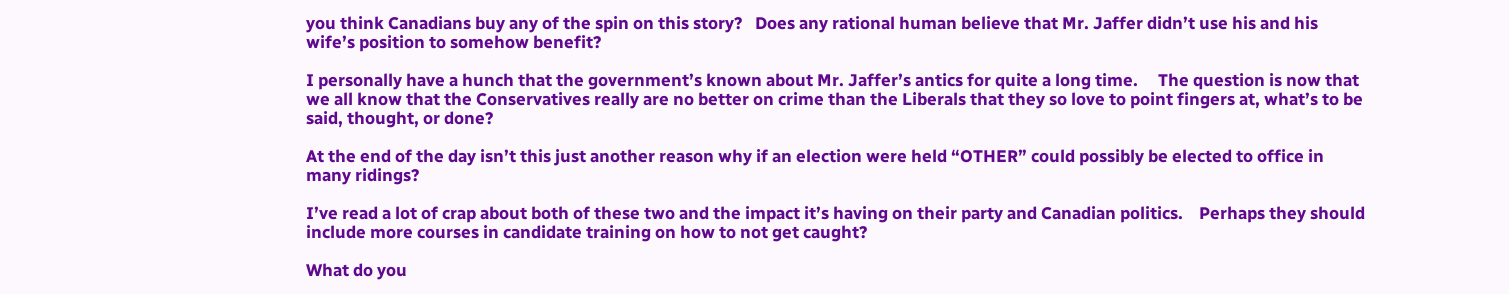you think Canadians buy any of the spin on this story?   Does any rational human believe that Mr. Jaffer didn’t use his and his wife’s position to somehow benefit?

I personally have a hunch that the government’s known about Mr. Jaffer’s antics for quite a long time.     The question is now that we all know that the Conservatives really are no better on crime than the Liberals that they so love to point fingers at, what’s to be said, thought, or done?

At the end of the day isn’t this just another reason why if an election were held “OTHER” could possibly be elected to office in many ridings?

I’ve read a lot of crap about both of these two and the impact it’s having on their party and Canadian politics.    Perhaps they should include more courses in candidate training on how to not get caught?

What do you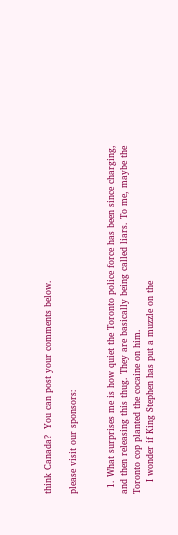think Canada?  You can post your comments below.

please visit our sponsors:


  1. What surprises me is how quiet the Toronto police force has been since charging, and then releasing this thug. They are basically being called liars. To me, maybe the Toronto cop planted the cocaine on him.
    I wonder if King Stephen has put a muzzle on the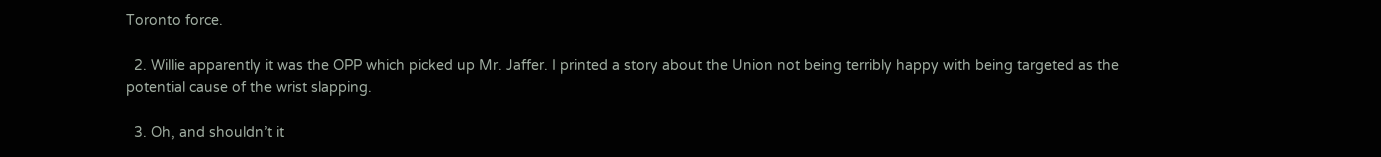Toronto force.

  2. Willie apparently it was the OPP which picked up Mr. Jaffer. I printed a story about the Union not being terribly happy with being targeted as the potential cause of the wrist slapping.

  3. Oh, and shouldn’t it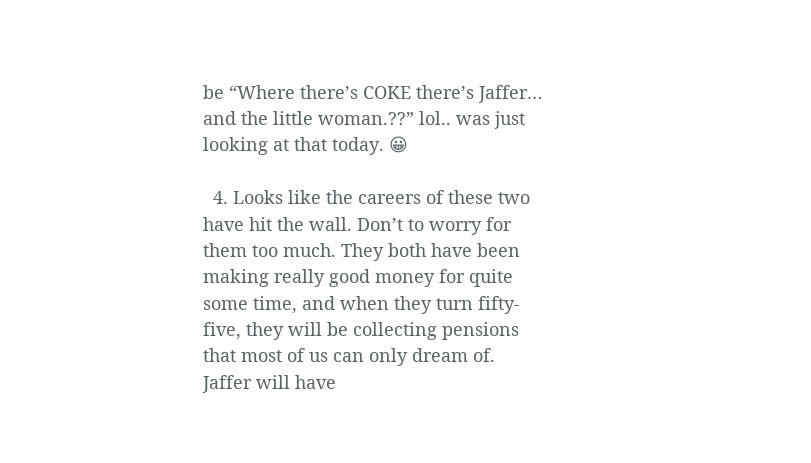be “Where there’s COKE there’s Jaffer… and the little woman.??” lol.. was just looking at that today. 😀

  4. Looks like the careers of these two have hit the wall. Don’t to worry for them too much. They both have been making really good money for quite some time, and when they turn fifty-five, they will be collecting pensions that most of us can only dream of. Jaffer will have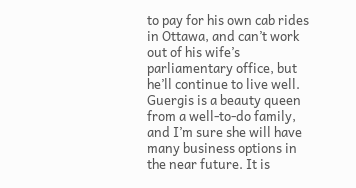to pay for his own cab rides in Ottawa, and can’t work out of his wife’s parliamentary office, but he’ll continue to live well. Guergis is a beauty queen from a well-to-do family, and I’m sure she will have many business options in the near future. It is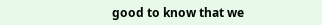good to know that we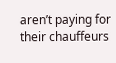aren’t paying for their chauffeurs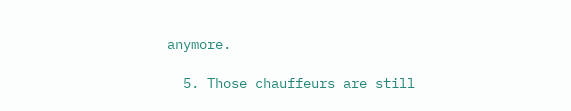anymore.

  5. Those chauffeurs are still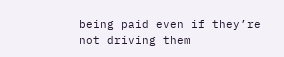being paid even if they’re not driving them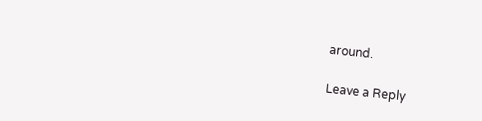around.

Leave a Reply